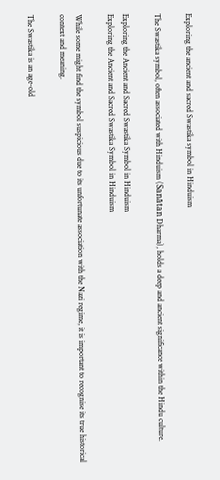Exploring the ancient and sacred Swastika symbol in Hinduism

The Swastika symbol, often associated with Hinduism (Sanātan Dharma), holds a deep and ancient significance within the Hindu culture.

Exploring the Ancient and Sacred Swastika Symbol in Hinduism
Exploring the Ancient and Sacred Swastika Symbol in Hinduism

While some might find the symbol suspicious due to its unfortunate association with the Nazi regime, it is important to recognise its true historical context and meaning.

The Swastika is an age-old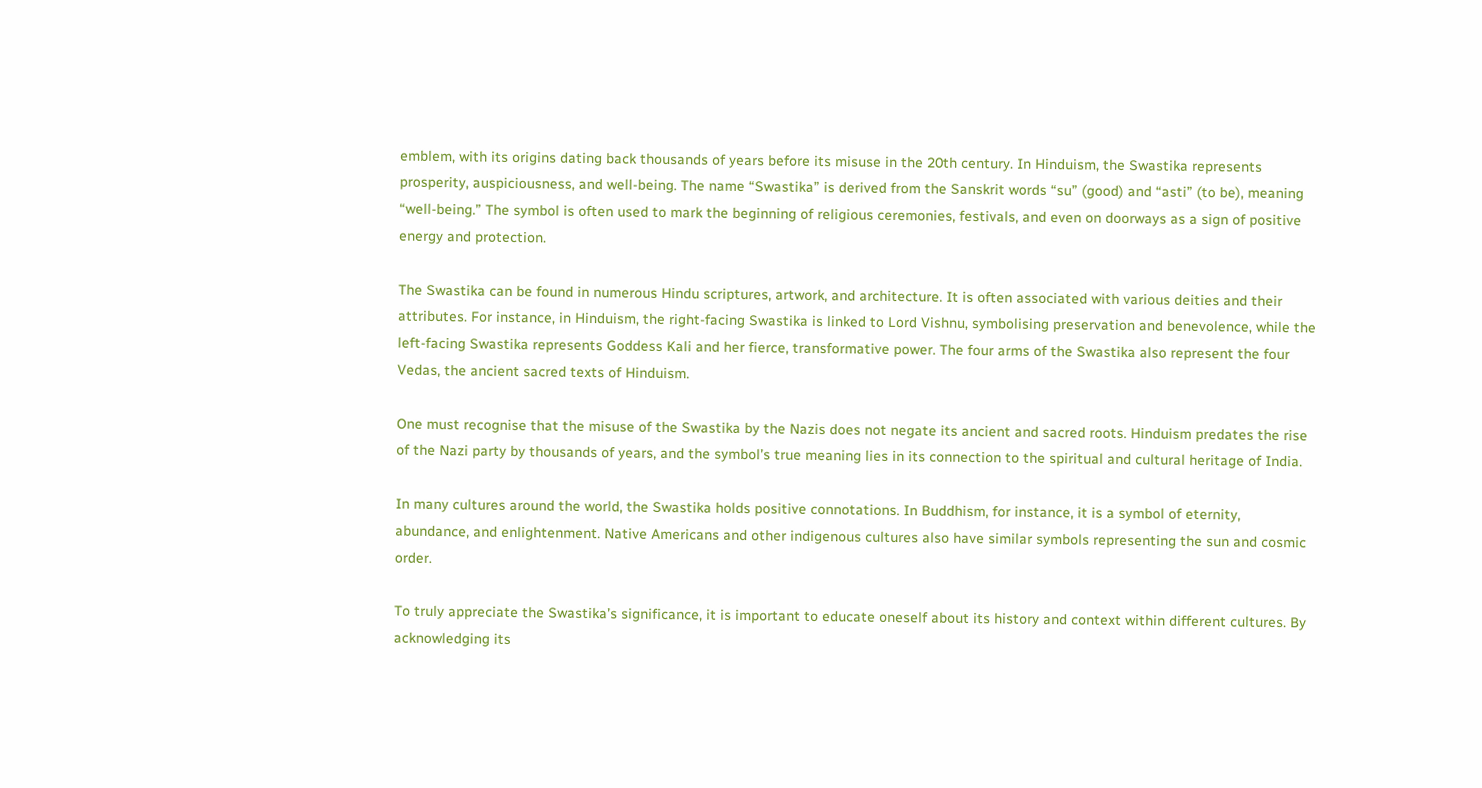emblem, with its origins dating back thousands of years before its misuse in the 20th century. In Hinduism, the Swastika represents prosperity, auspiciousness, and well-being. The name “Swastika” is derived from the Sanskrit words “su” (good) and “asti” (to be), meaning “well-being.” The symbol is often used to mark the beginning of religious ceremonies, festivals, and even on doorways as a sign of positive energy and protection.

The Swastika can be found in numerous Hindu scriptures, artwork, and architecture. It is often associated with various deities and their attributes. For instance, in Hinduism, the right-facing Swastika is linked to Lord Vishnu, symbolising preservation and benevolence, while the left-facing Swastika represents Goddess Kali and her fierce, transformative power. The four arms of the Swastika also represent the four Vedas, the ancient sacred texts of Hinduism.

One must recognise that the misuse of the Swastika by the Nazis does not negate its ancient and sacred roots. Hinduism predates the rise of the Nazi party by thousands of years, and the symbol’s true meaning lies in its connection to the spiritual and cultural heritage of India.

In many cultures around the world, the Swastika holds positive connotations. In Buddhism, for instance, it is a symbol of eternity, abundance, and enlightenment. Native Americans and other indigenous cultures also have similar symbols representing the sun and cosmic order.

To truly appreciate the Swastika’s significance, it is important to educate oneself about its history and context within different cultures. By acknowledging its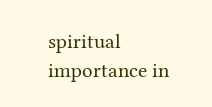spiritual importance in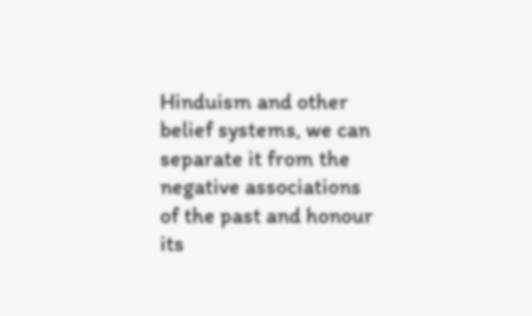Hinduism and other belief systems, we can separate it from the negative associations of the past and honour its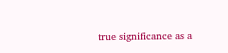true significance as a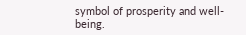symbol of prosperity and well-being.